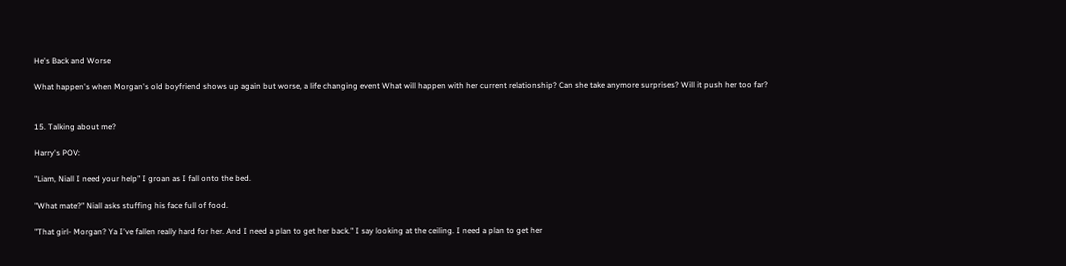He's Back and Worse

What happen's when Morgan's old boyfriend shows up again but worse, a life changing event What will happen with her current relationship? Can she take anymore surprises? Will it push her too far?


15. Talking about me?

Harry's POV:

"Liam, Niall I need your help" I groan as I fall onto the bed.

"What mate?" Niall asks stuffing his face full of food.

"That girl- Morgan? Ya I've fallen really hard for her. And I need a plan to get her back." I say looking at the ceiling. I need a plan to get her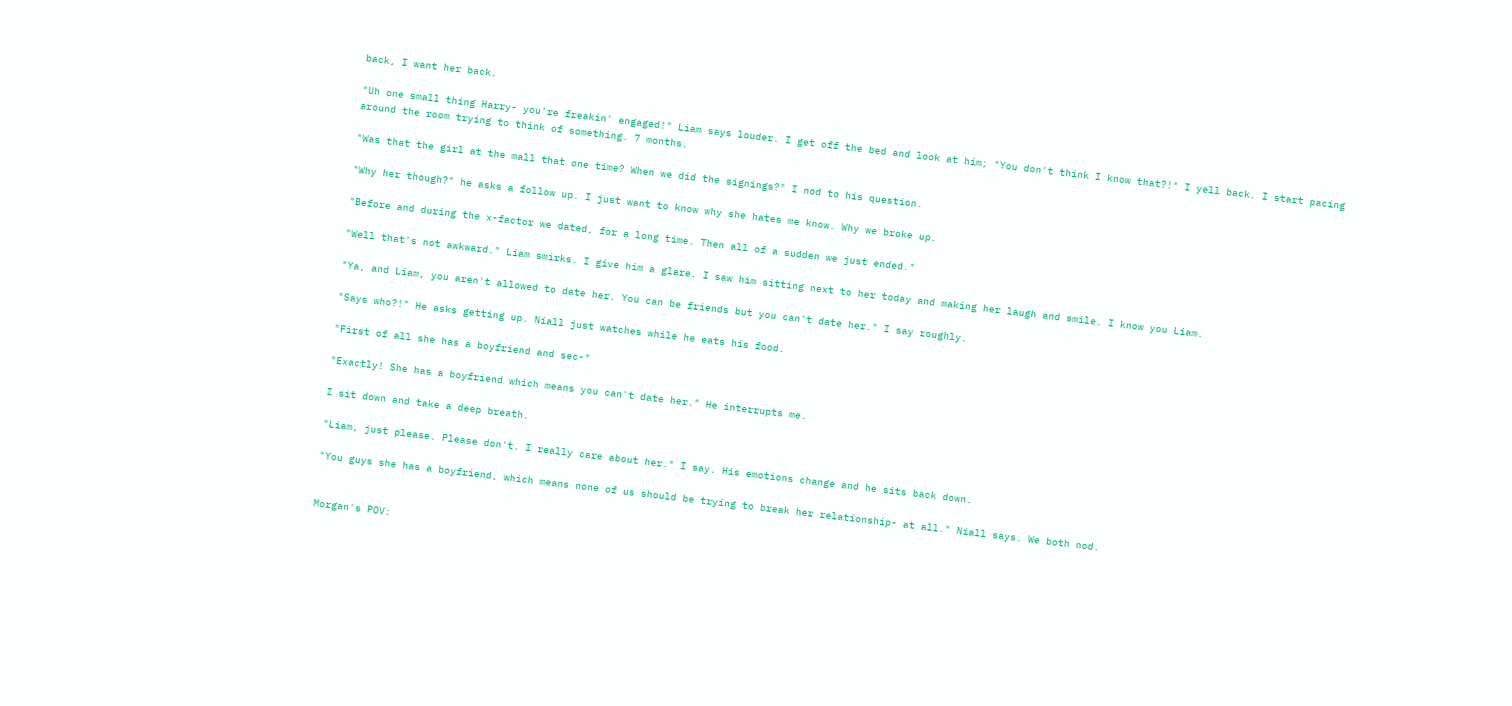back, I want her back.

"Uh one small thing Harry- you're freakin' engaged!" Liam says louder. I get off the bed and look at him; "You don't think I know that?!" I yell back. I start pacing around the room trying to think of something. 7 months.

"Was that the girl at the mall that one time? When we did the signings?" I nod to his question.

"Why her though?" he asks a follow up. I just want to know why she hates me know. Why we broke up.

"Before and during the x-factor we dated, for a long time. Then all of a sudden we just ended."

"Well that's not awkward." Liam smirks. I give him a glare. I saw him sitting next to her today and making her laugh and smile. I know you Liam.

"Ya, and Liam, you aren't allowed to date her. You can be friends but you can't date her." I say roughly.

"Says who?!" He asks getting up. Niall just watches while he eats his food.

"First of all she has a boyfriend and sec-"

"Exactly! She has a boyfriend which means you can't date her." He interrupts me.

I sit down and take a deep breath.

"Liam, just please. Please don't. I really care about her." I say. His emotions change and he sits back down.

"You guys she has a boyfriend, which means none of us should be trying to break her relationship- at all." Niall says. We both nod.


Morgan's POV: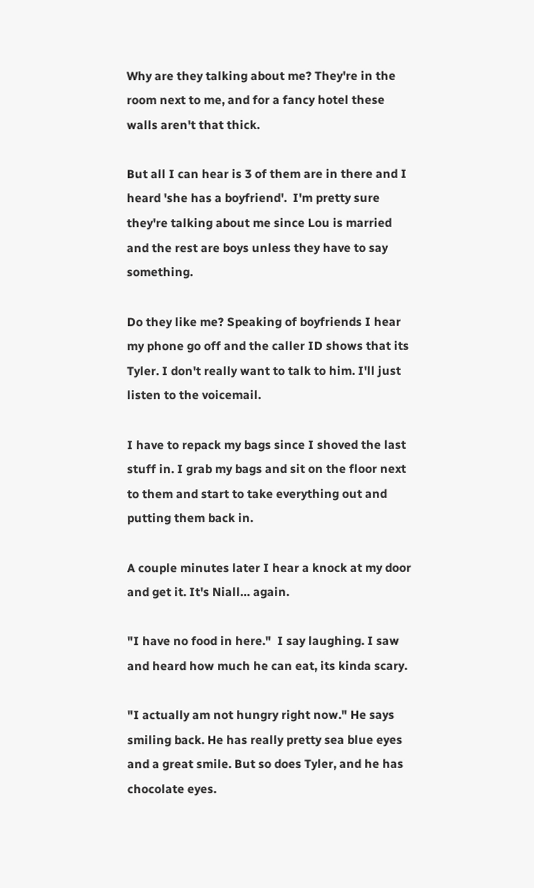Why are they talking about me? They're in the room next to me, and for a fancy hotel these walls aren't that thick.

But all I can hear is 3 of them are in there and I heard 'she has a boyfriend'.  I'm pretty sure they're talking about me since Lou is married and the rest are boys unless they have to say something.

Do they like me? Speaking of boyfriends I hear my phone go off and the caller ID shows that its Tyler. I don't really want to talk to him. I'll just listen to the voicemail.

I have to repack my bags since I shoved the last stuff in. I grab my bags and sit on the floor next to them and start to take everything out and putting them back in.

A couple minutes later I hear a knock at my door and get it. It's Niall… again.

"I have no food in here."  I say laughing. I saw and heard how much he can eat, its kinda scary.

"I actually am not hungry right now." He says smiling back. He has really pretty sea blue eyes and a great smile. But so does Tyler, and he has chocolate eyes.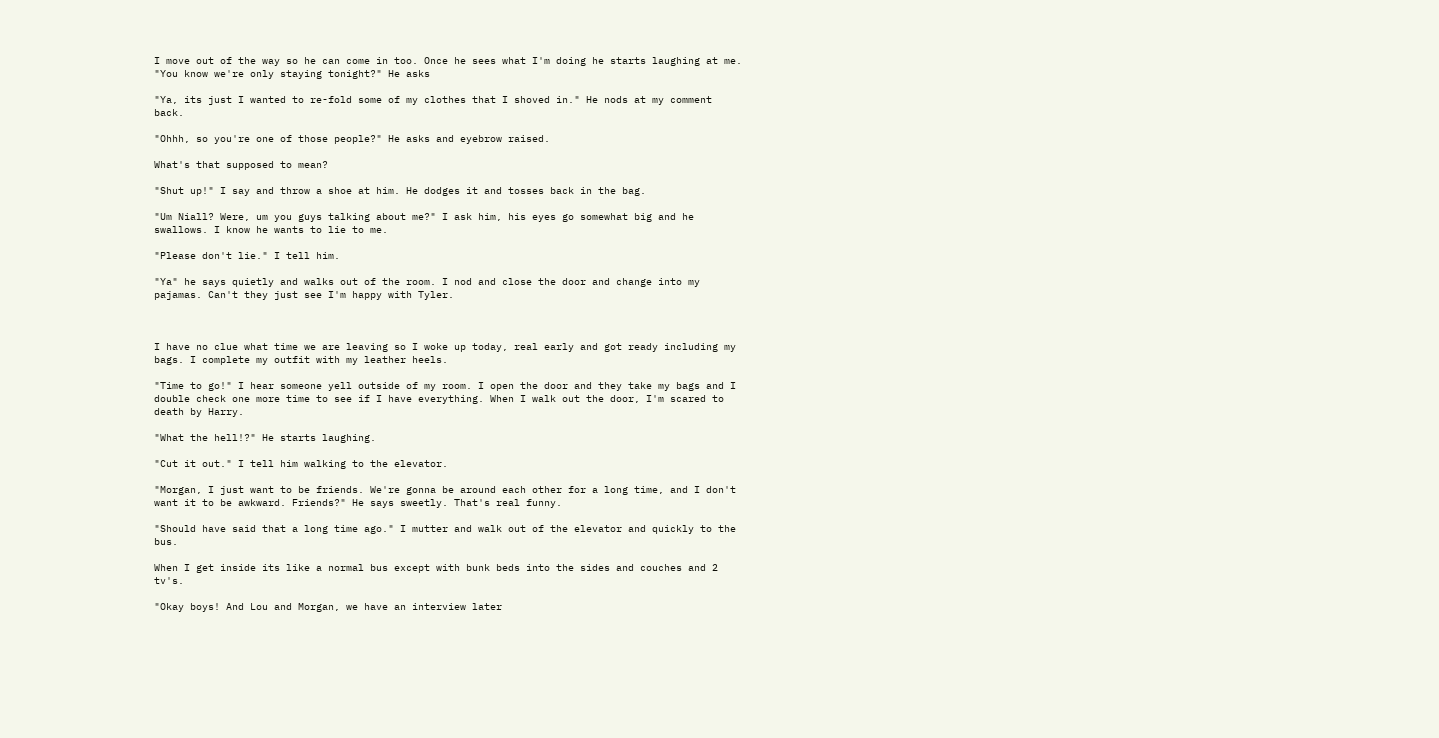I move out of the way so he can come in too. Once he sees what I'm doing he starts laughing at me. "You know we're only staying tonight?" He asks

"Ya, its just I wanted to re-fold some of my clothes that I shoved in." He nods at my comment back.

"Ohhh, so you're one of those people?" He asks and eyebrow raised.

What's that supposed to mean?

"Shut up!" I say and throw a shoe at him. He dodges it and tosses back in the bag.

"Um Niall? Were, um you guys talking about me?" I ask him, his eyes go somewhat big and he swallows. I know he wants to lie to me.

"Please don't lie." I tell him.

"Ya" he says quietly and walks out of the room. I nod and close the door and change into my pajamas. Can't they just see I'm happy with Tyler.



I have no clue what time we are leaving so I woke up today, real early and got ready including my bags. I complete my outfit with my leather heels.

"Time to go!" I hear someone yell outside of my room. I open the door and they take my bags and I double check one more time to see if I have everything. When I walk out the door, I'm scared to death by Harry.

"What the hell!?" He starts laughing.

"Cut it out." I tell him walking to the elevator.

"Morgan, I just want to be friends. We're gonna be around each other for a long time, and I don't want it to be awkward. Friends?" He says sweetly. That's real funny.

"Should have said that a long time ago." I mutter and walk out of the elevator and quickly to the bus.

When I get inside its like a normal bus except with bunk beds into the sides and couches and 2  tv's.

"Okay boys! And Lou and Morgan, we have an interview later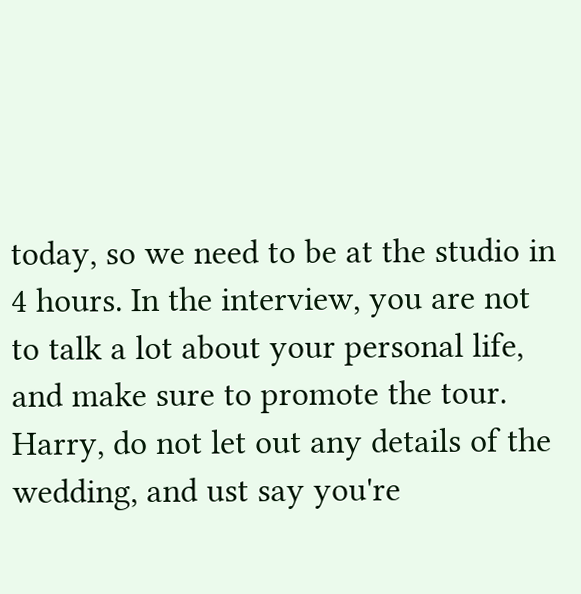today, so we need to be at the studio in 4 hours. In the interview, you are not to talk a lot about your personal life, and make sure to promote the tour. Harry, do not let out any details of the wedding, and ust say you're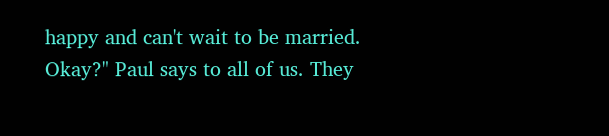happy and can't wait to be married. Okay?" Paul says to all of us. They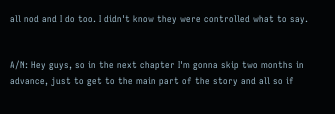all nod and I do too. I didn't know they were controlled what to say.


A/N: Hey guys, so in the next chapter I'm gonna skip two months in advance, just to get to the main part of the story and all so if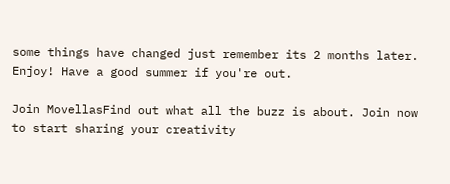some things have changed just remember its 2 months later. Enjoy! Have a good summer if you're out.

Join MovellasFind out what all the buzz is about. Join now to start sharing your creativity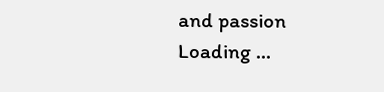and passion
Loading ...